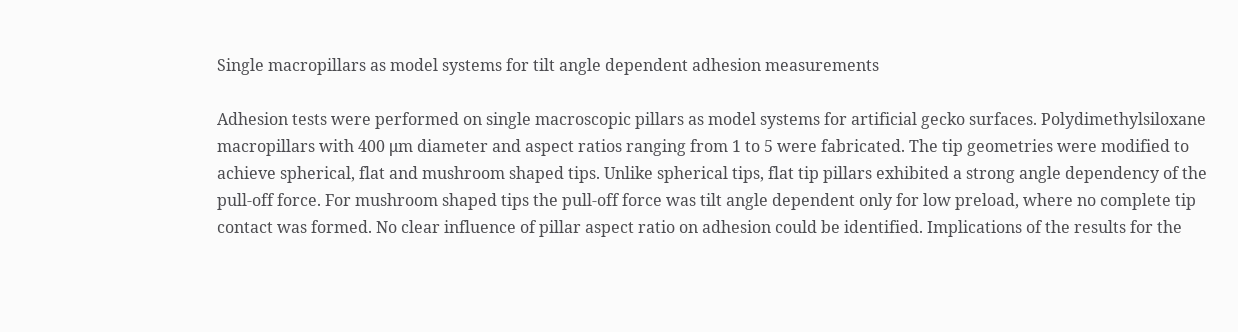Single macropillars as model systems for tilt angle dependent adhesion measurements

Adhesion tests were performed on single macroscopic pillars as model systems for artificial gecko surfaces. Polydimethylsiloxane macropillars with 400 μm diameter and aspect ratios ranging from 1 to 5 were fabricated. The tip geometries were modified to achieve spherical, flat and mushroom shaped tips. Unlike spherical tips, flat tip pillars exhibited a strong angle dependency of the pull-off force. For mushroom shaped tips the pull-off force was tilt angle dependent only for low preload, where no complete tip contact was formed. No clear influence of pillar aspect ratio on adhesion could be identified. Implications of the results for the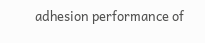adhesion performance of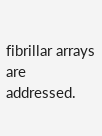fibrillar arrays are addressed.